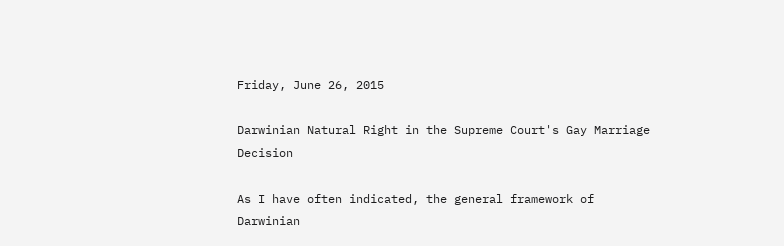Friday, June 26, 2015

Darwinian Natural Right in the Supreme Court's Gay Marriage Decision

As I have often indicated, the general framework of Darwinian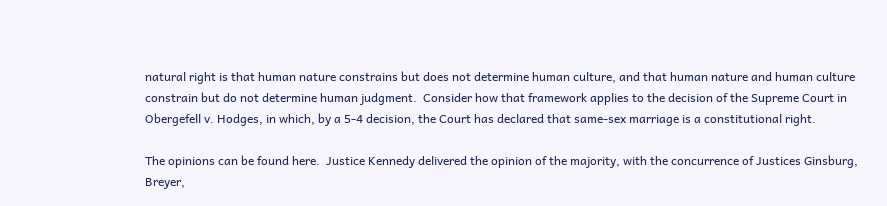natural right is that human nature constrains but does not determine human culture, and that human nature and human culture constrain but do not determine human judgment.  Consider how that framework applies to the decision of the Supreme Court in Obergefell v. Hodges, in which, by a 5-4 decision, the Court has declared that same-sex marriage is a constitutional right.

The opinions can be found here.  Justice Kennedy delivered the opinion of the majority, with the concurrence of Justices Ginsburg, Breyer,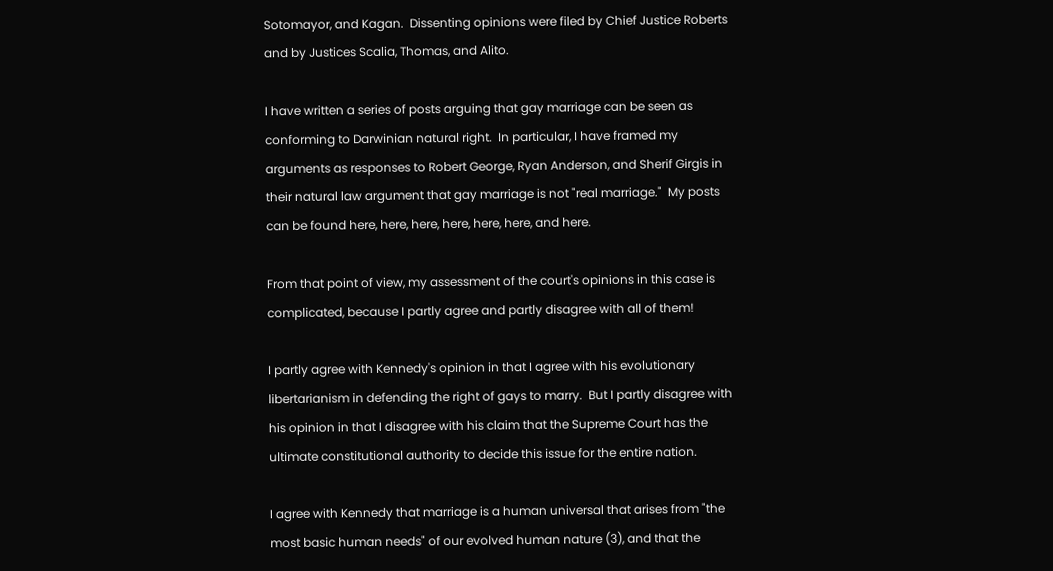Sotomayor, and Kagan.  Dissenting opinions were filed by Chief Justice Roberts and by Justices Scalia, Thomas, and Alito.

I have written a series of posts arguing that gay marriage can be seen as conforming to Darwinian natural right.  In particular, I have framed my arguments as responses to Robert George, Ryan Anderson, and Sherif Girgis in their natural law argument that gay marriage is not "real marriage."  My posts can be found here, here, here, here, here, here, and here.

From that point of view, my assessment of the court's opinions in this case is complicated, because I partly agree and partly disagree with all of them!

I partly agree with Kennedy's opinion in that I agree with his evolutionary libertarianism in defending the right of gays to marry.  But I partly disagree with his opinion in that I disagree with his claim that the Supreme Court has the ultimate constitutional authority to decide this issue for the entire nation.

I agree with Kennedy that marriage is a human universal that arises from "the most basic human needs" of our evolved human nature (3), and that the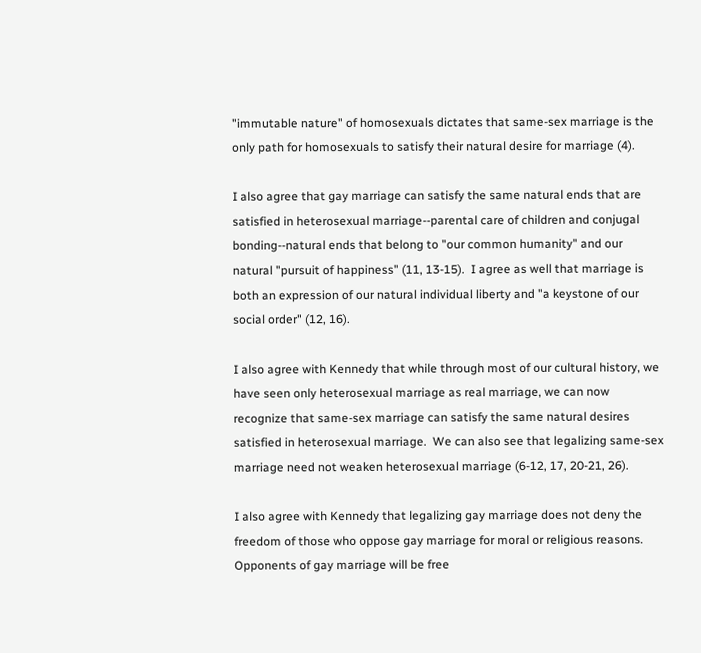"immutable nature" of homosexuals dictates that same-sex marriage is the only path for homosexuals to satisfy their natural desire for marriage (4).

I also agree that gay marriage can satisfy the same natural ends that are satisfied in heterosexual marriage--parental care of children and conjugal bonding--natural ends that belong to "our common humanity" and our natural "pursuit of happiness" (11, 13-15).  I agree as well that marriage is both an expression of our natural individual liberty and "a keystone of our social order" (12, 16).

I also agree with Kennedy that while through most of our cultural history, we have seen only heterosexual marriage as real marriage, we can now recognize that same-sex marriage can satisfy the same natural desires satisfied in heterosexual marriage.  We can also see that legalizing same-sex marriage need not weaken heterosexual marriage (6-12, 17, 20-21, 26).

I also agree with Kennedy that legalizing gay marriage does not deny the freedom of those who oppose gay marriage for moral or religious reasons.  Opponents of gay marriage will be free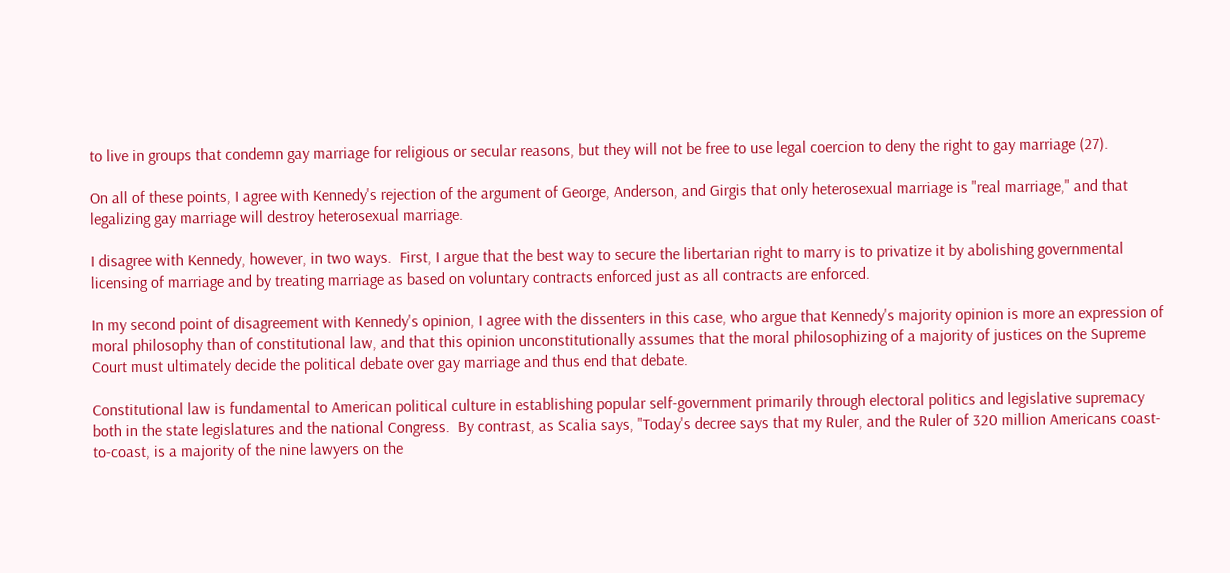to live in groups that condemn gay marriage for religious or secular reasons, but they will not be free to use legal coercion to deny the right to gay marriage (27).

On all of these points, I agree with Kennedy's rejection of the argument of George, Anderson, and Girgis that only heterosexual marriage is "real marriage," and that legalizing gay marriage will destroy heterosexual marriage.

I disagree with Kennedy, however, in two ways.  First, I argue that the best way to secure the libertarian right to marry is to privatize it by abolishing governmental licensing of marriage and by treating marriage as based on voluntary contracts enforced just as all contracts are enforced.

In my second point of disagreement with Kennedy's opinion, I agree with the dissenters in this case, who argue that Kennedy's majority opinion is more an expression of moral philosophy than of constitutional law, and that this opinion unconstitutionally assumes that the moral philosophizing of a majority of justices on the Supreme Court must ultimately decide the political debate over gay marriage and thus end that debate.

Constitutional law is fundamental to American political culture in establishing popular self-government primarily through electoral politics and legislative supremacy both in the state legislatures and the national Congress.  By contrast, as Scalia says, "Today's decree says that my Ruler, and the Ruler of 320 million Americans coast-to-coast, is a majority of the nine lawyers on the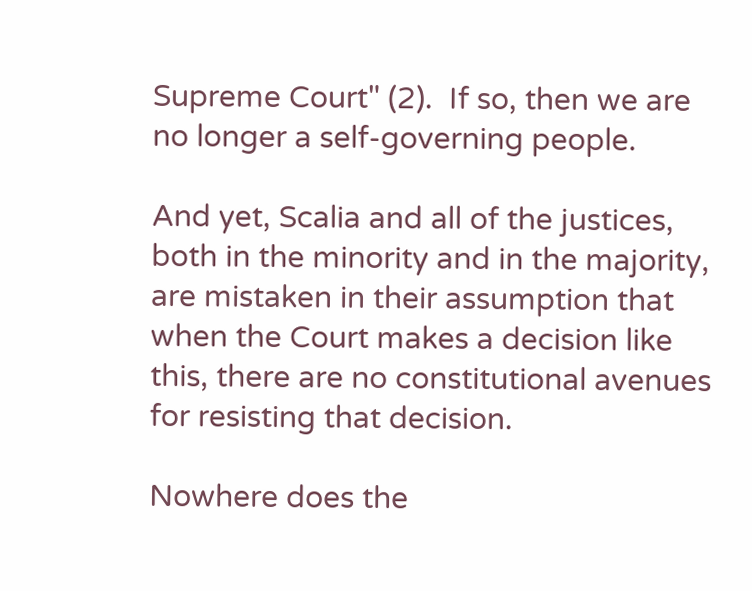Supreme Court" (2).  If so, then we are no longer a self-governing people.

And yet, Scalia and all of the justices, both in the minority and in the majority, are mistaken in their assumption that when the Court makes a decision like this, there are no constitutional avenues for resisting that decision.

Nowhere does the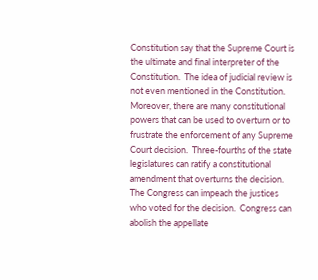Constitution say that the Supreme Court is the ultimate and final interpreter of the Constitution.  The idea of judicial review is not even mentioned in the Constitution.  Moreover, there are many constitutional powers that can be used to overturn or to frustrate the enforcement of any Supreme Court decision.  Three-fourths of the state legislatures can ratify a constitutional amendment that overturns the decision.  The Congress can impeach the justices who voted for the decision.  Congress can abolish the appellate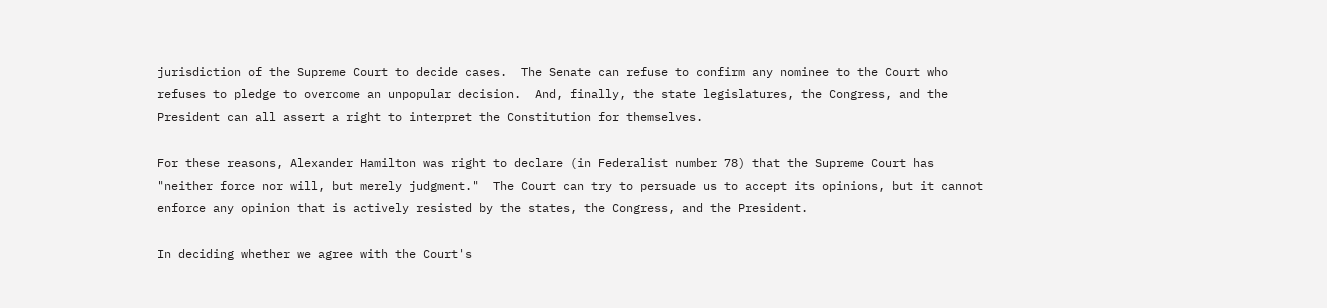jurisdiction of the Supreme Court to decide cases.  The Senate can refuse to confirm any nominee to the Court who refuses to pledge to overcome an unpopular decision.  And, finally, the state legislatures, the Congress, and the President can all assert a right to interpret the Constitution for themselves.

For these reasons, Alexander Hamilton was right to declare (in Federalist number 78) that the Supreme Court has "neither force nor will, but merely judgment."  The Court can try to persuade us to accept its opinions, but it cannot enforce any opinion that is actively resisted by the states, the Congress, and the President.

In deciding whether we agree with the Court's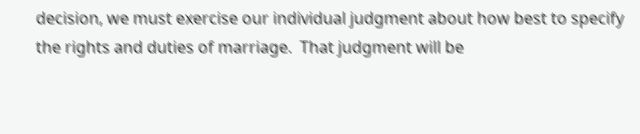decision, we must exercise our individual judgment about how best to specify the rights and duties of marriage.  That judgment will be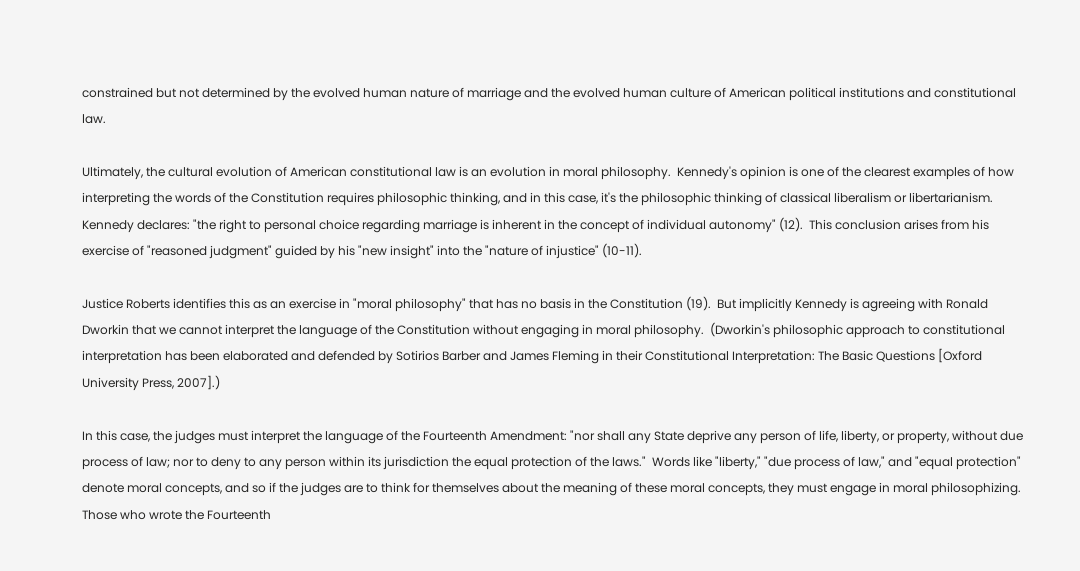constrained but not determined by the evolved human nature of marriage and the evolved human culture of American political institutions and constitutional law.

Ultimately, the cultural evolution of American constitutional law is an evolution in moral philosophy.  Kennedy's opinion is one of the clearest examples of how interpreting the words of the Constitution requires philosophic thinking, and in this case, it's the philosophic thinking of classical liberalism or libertarianism.  Kennedy declares: "the right to personal choice regarding marriage is inherent in the concept of individual autonomy" (12).  This conclusion arises from his exercise of "reasoned judgment" guided by his "new insight" into the "nature of injustice" (10-11).

Justice Roberts identifies this as an exercise in "moral philosophy" that has no basis in the Constitution (19).  But implicitly Kennedy is agreeing with Ronald Dworkin that we cannot interpret the language of the Constitution without engaging in moral philosophy.  (Dworkin's philosophic approach to constitutional interpretation has been elaborated and defended by Sotirios Barber and James Fleming in their Constitutional Interpretation: The Basic Questions [Oxford University Press, 2007].)

In this case, the judges must interpret the language of the Fourteenth Amendment: "nor shall any State deprive any person of life, liberty, or property, without due process of law; nor to deny to any person within its jurisdiction the equal protection of the laws."  Words like "liberty," "due process of law," and "equal protection" denote moral concepts, and so if the judges are to think for themselves about the meaning of these moral concepts, they must engage in moral philosophizing.  Those who wrote the Fourteenth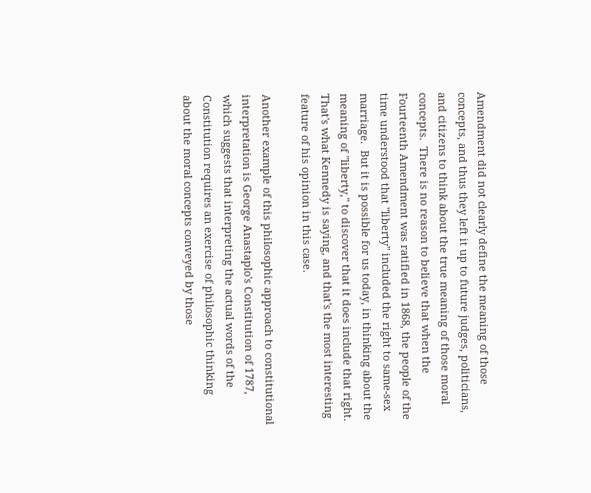Amendment did not clearly define the meaning of those concepts, and thus they left it up to future judges, politicians, and citizens to think about the true meaning of those moral concepts.  There is no reason to believe that when the Fourteenth Amendment was ratified in 1868, the people of the time understood that "liberty" included the right to same-sex marriage.  But it is possible for us today, in thinking about the meaning of "liberty," to discover that it does include that right.  That's what Kennedy is saying, and that's the most interesting feature of his opinion in this case.

Another example of this philosophic approach to constitutional interpretation is George Anastaplo's Constitution of 1787, which suggests that interpreting the actual words of the Constitution requires an exercise of philosophic thinking about the moral concepts conveyed by those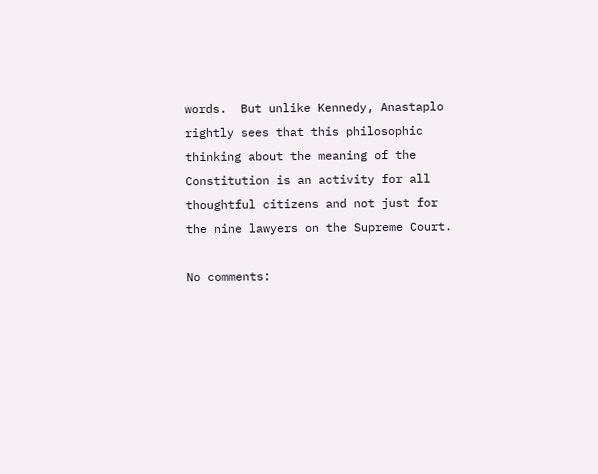words.  But unlike Kennedy, Anastaplo rightly sees that this philosophic thinking about the meaning of the Constitution is an activity for all thoughtful citizens and not just for the nine lawyers on the Supreme Court.

No comments: